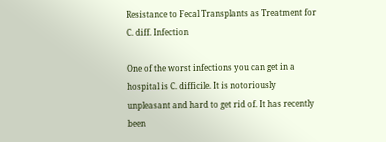Resistance to Fecal Transplants as Treatment for C. diff. Infection

One of the worst infections you can get in a hospital is C. difficile. It is notoriously unpleasant and hard to get rid of. It has recently been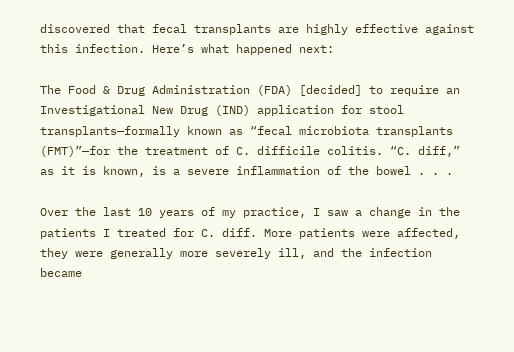discovered that fecal transplants are highly effective against this infection. Here’s what happened next:

The Food & Drug Administration (FDA) [decided] to require an Investigational New Drug (IND) application for stool transplants—formally known as “fecal microbiota transplants (FMT)”—for the treatment of C. difficile colitis. “C. diff,” as it is known, is a severe inflammation of the bowel . . .

Over the last 10 years of my practice, I saw a change in the patients I treated for C. diff. More patients were affected, they were generally more severely ill, and the infection became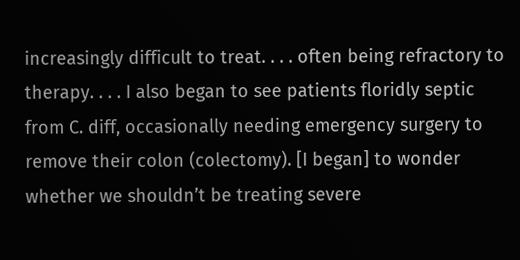increasingly difficult to treat. . . . often being refractory to therapy. . . . I also began to see patients floridly septic from C. diff, occasionally needing emergency surgery to remove their colon (colectomy). [I began] to wonder whether we shouldn’t be treating severe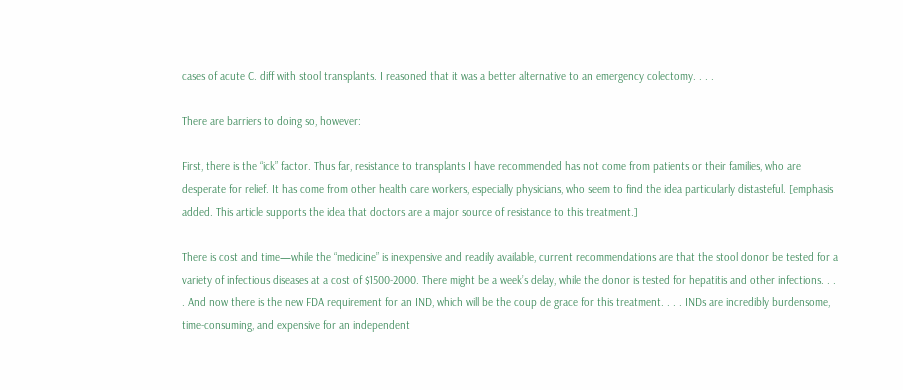cases of acute C. diff with stool transplants. I reasoned that it was a better alternative to an emergency colectomy. . . .

There are barriers to doing so, however:

First, there is the “ick” factor. Thus far, resistance to transplants I have recommended has not come from patients or their families, who are desperate for relief. It has come from other health care workers, especially physicians, who seem to find the idea particularly distasteful. [emphasis added. This article supports the idea that doctors are a major source of resistance to this treatment.]

There is cost and time—while the “medicine” is inexpensive and readily available, current recommendations are that the stool donor be tested for a variety of infectious diseases at a cost of $1500-2000. There might be a week’s delay, while the donor is tested for hepatitis and other infections. . . . And now there is the new FDA requirement for an IND, which will be the coup de grace for this treatment. . . . INDs are incredibly burdensome, time-consuming, and expensive for an independent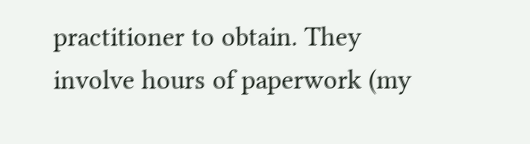practitioner to obtain. They involve hours of paperwork (my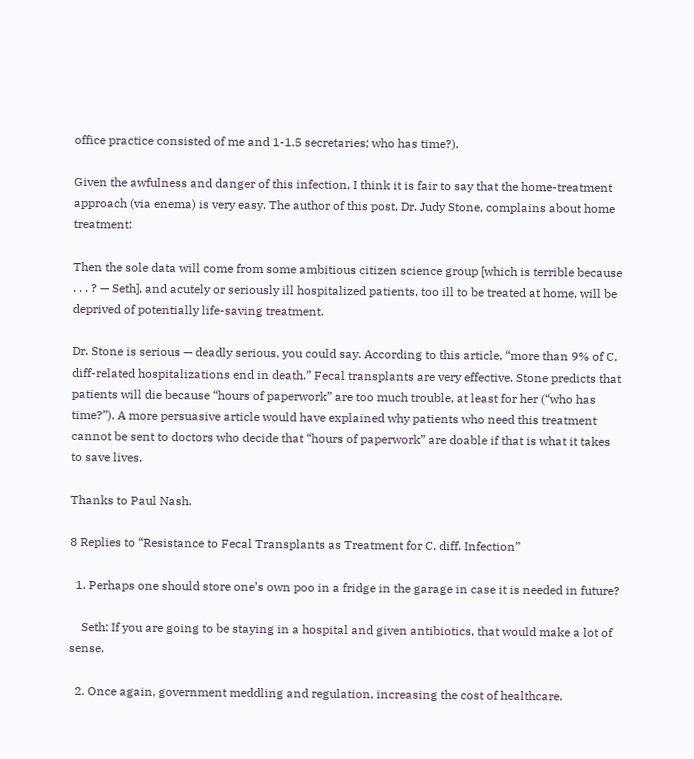office practice consisted of me and 1-1.5 secretaries; who has time?).

Given the awfulness and danger of this infection, I think it is fair to say that the home-treatment approach (via enema) is very easy. The author of this post, Dr. Judy Stone, complains about home treatment:

Then the sole data will come from some ambitious citizen science group [which is terrible because . . . ? — Seth], and acutely or seriously ill hospitalized patients, too ill to be treated at home, will be deprived of potentially life-saving treatment.

Dr. Stone is serious — deadly serious, you could say. According to this article, “more than 9% of C. diff-related hospitalizations end in death.” Fecal transplants are very effective. Stone predicts that patients will die because “hours of paperwork” are too much trouble, at least for her (“who has time?”). A more persuasive article would have explained why patients who need this treatment cannot be sent to doctors who decide that “hours of paperwork” are doable if that is what it takes to save lives.

Thanks to Paul Nash.

8 Replies to “Resistance to Fecal Transplants as Treatment for C. diff. Infection”

  1. Perhaps one should store one’s own poo in a fridge in the garage in case it is needed in future?

    Seth: If you are going to be staying in a hospital and given antibiotics, that would make a lot of sense.

  2. Once again, government meddling and regulation, increasing the cost of healthcare.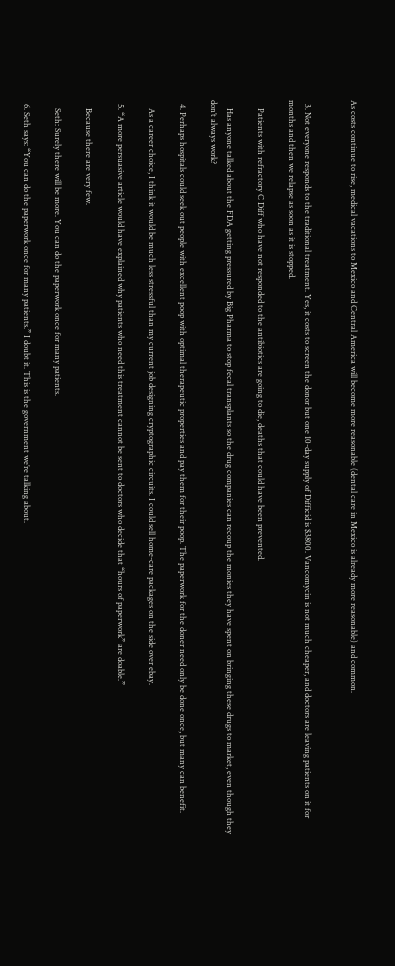As costs continue to rise, medical vacations to Mexico and Central America will become more reasonable (dental care in Mexico is already more reasonable) and common.


  3. Not everyone responds to the traditional treatment. Yes, it costs to screen the donor but one 10-day supply of Difficid is $3800. Vancomycin is not much cheaper, and doctors are leaving patients on it for months and then we relapse as soon as it is stopped.

    Patients with refractory C Diff who have not responded to the antibiotics are going to die, deaths that could have been prevented.

    Has anyone talked about the FDA getting pressured by Big Pharma to stop fecal transplants so the drug companies can recoup the monies they have spent on bringing these drugs to market, even though they don’t always work?

  4. Perhaps hospitals could seek out people with excellent poop with optimal therapeutic properties and pay them for their poop. The paperwork for the doner need only be done once, but many can benefit.

    As a career choice, I think it would be much less stressful than my current job designing cryptographic circuits. I could sell home-care packages on the side over ebay.

  5. “A more persuasive article would have explained why patients who need this treatment cannot be sent to doctors who decide that “hours of paperwork” are doable.”

    Because there are very few.

    Seth: Surely there will be more. You can do the paperwork once for many patients.

  6. Seth says: “You can do the paperwork once for many patients.” I doubt it. This is the government we’re talking about.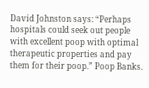David Johnston says: “Perhaps hospitals could seek out people with excellent poop with optimal therapeutic properties and pay them for their poop.” Poop Banks.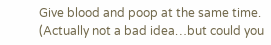Give blood and poop at the same time. (Actually not a bad idea…but could you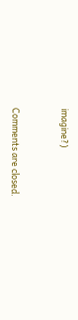imagine?)


Comments are closed.